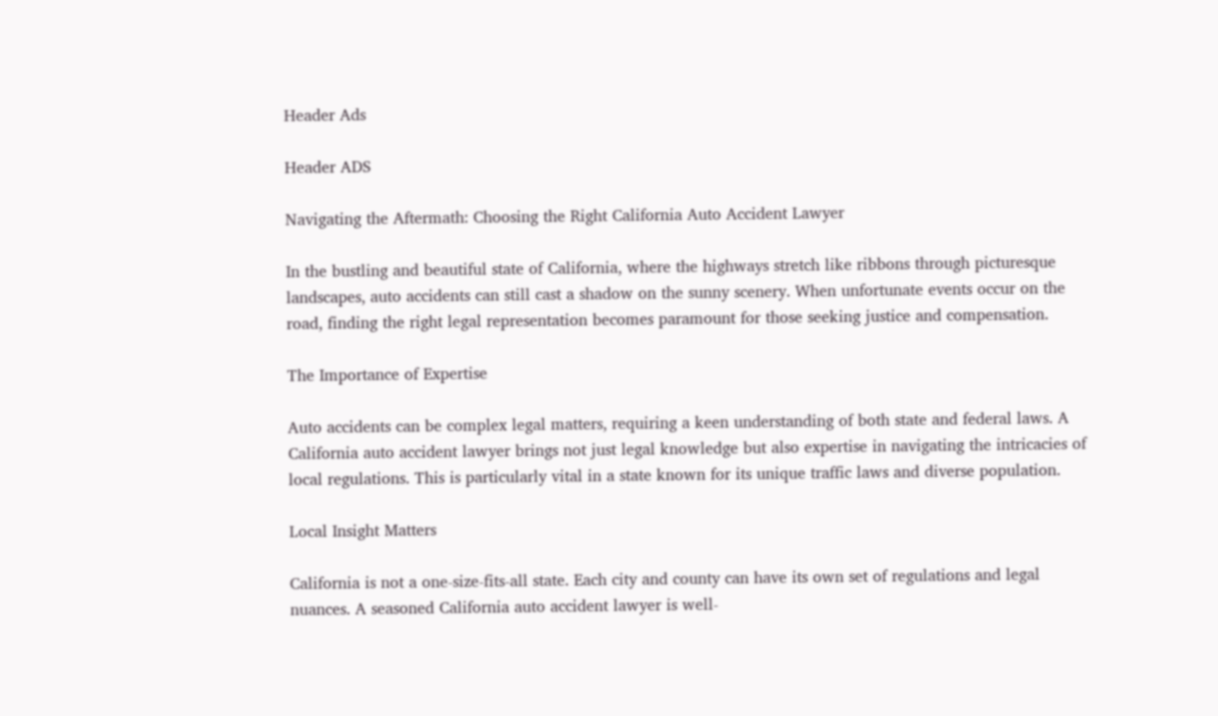Header Ads

Header ADS

Navigating the Aftermath: Choosing the Right California Auto Accident Lawyer

In the bustling and beautiful state of California, where the highways stretch like ribbons through picturesque landscapes, auto accidents can still cast a shadow on the sunny scenery. When unfortunate events occur on the road, finding the right legal representation becomes paramount for those seeking justice and compensation.

The Importance of Expertise

Auto accidents can be complex legal matters, requiring a keen understanding of both state and federal laws. A California auto accident lawyer brings not just legal knowledge but also expertise in navigating the intricacies of local regulations. This is particularly vital in a state known for its unique traffic laws and diverse population.

Local Insight Matters

California is not a one-size-fits-all state. Each city and county can have its own set of regulations and legal nuances. A seasoned California auto accident lawyer is well-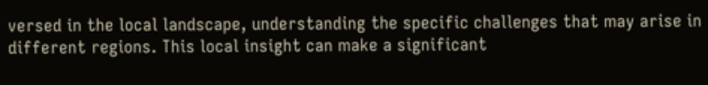versed in the local landscape, understanding the specific challenges that may arise in different regions. This local insight can make a significant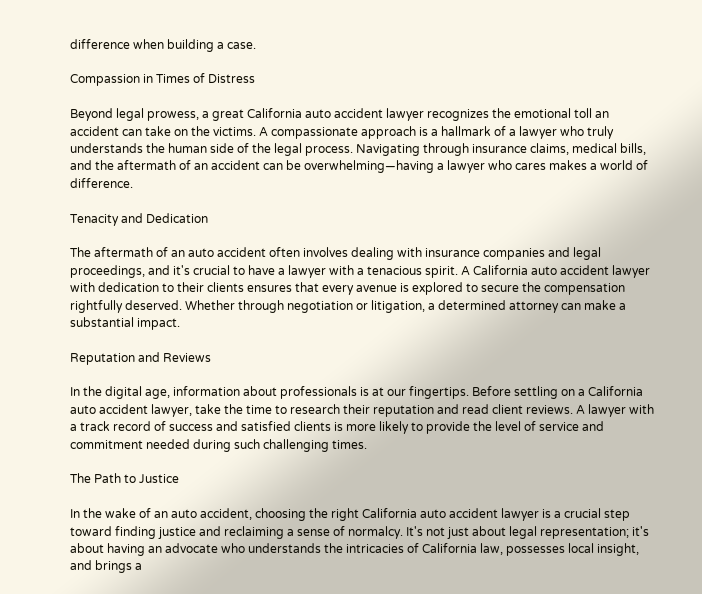difference when building a case.

Compassion in Times of Distress

Beyond legal prowess, a great California auto accident lawyer recognizes the emotional toll an accident can take on the victims. A compassionate approach is a hallmark of a lawyer who truly understands the human side of the legal process. Navigating through insurance claims, medical bills, and the aftermath of an accident can be overwhelming—having a lawyer who cares makes a world of difference.

Tenacity and Dedication

The aftermath of an auto accident often involves dealing with insurance companies and legal proceedings, and it's crucial to have a lawyer with a tenacious spirit. A California auto accident lawyer with dedication to their clients ensures that every avenue is explored to secure the compensation rightfully deserved. Whether through negotiation or litigation, a determined attorney can make a substantial impact.

Reputation and Reviews

In the digital age, information about professionals is at our fingertips. Before settling on a California auto accident lawyer, take the time to research their reputation and read client reviews. A lawyer with a track record of success and satisfied clients is more likely to provide the level of service and commitment needed during such challenging times.

The Path to Justice

In the wake of an auto accident, choosing the right California auto accident lawyer is a crucial step toward finding justice and reclaiming a sense of normalcy. It's not just about legal representation; it's about having an advocate who understands the intricacies of California law, possesses local insight, and brings a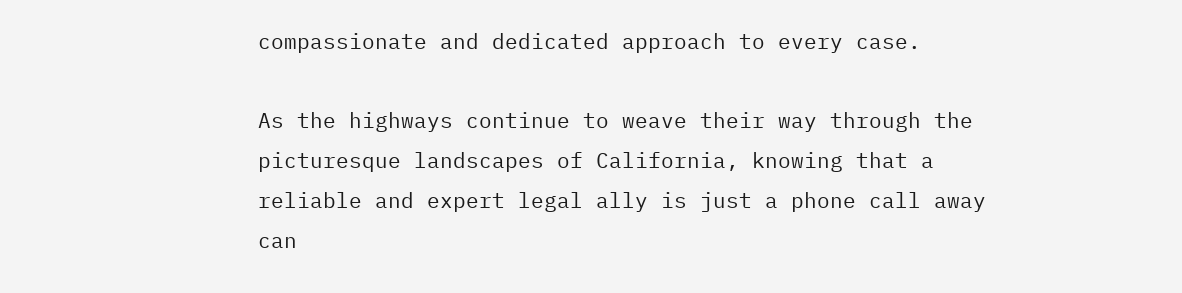compassionate and dedicated approach to every case.

As the highways continue to weave their way through the picturesque landscapes of California, knowing that a reliable and expert legal ally is just a phone call away can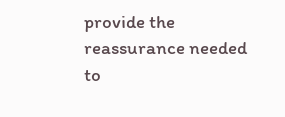provide the reassurance needed to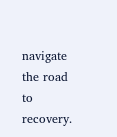navigate the road to recovery.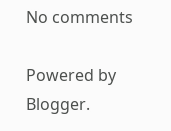No comments

Powered by Blogger.